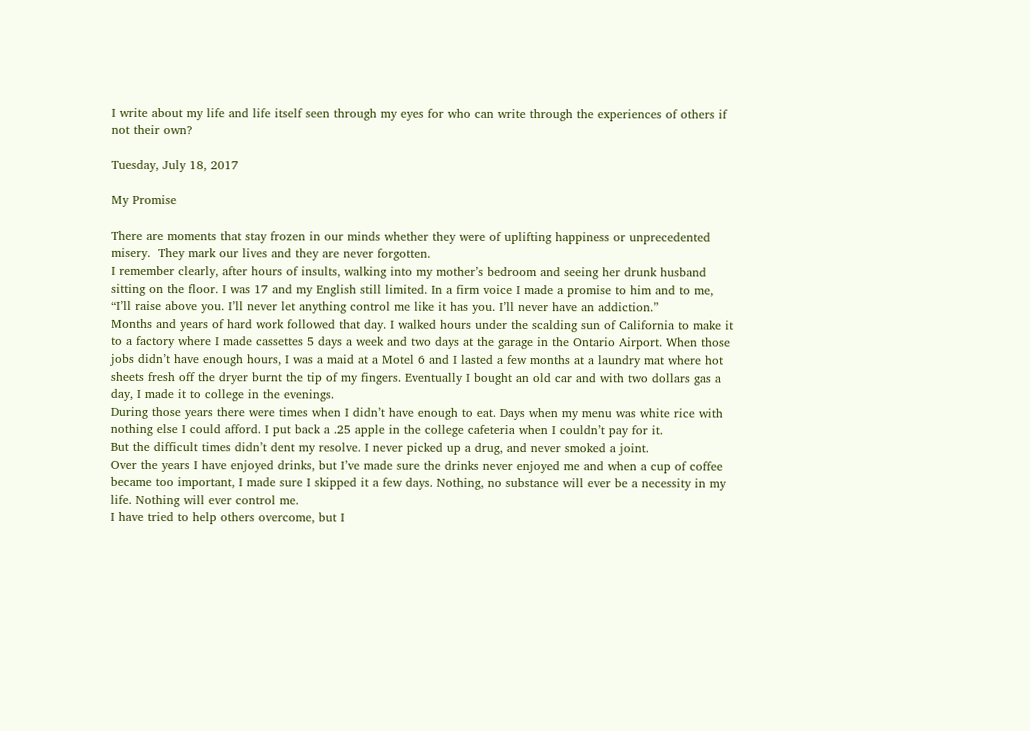I write about my life and life itself seen through my eyes for who can write through the experiences of others if not their own?

Tuesday, July 18, 2017

My Promise

There are moments that stay frozen in our minds whether they were of uplifting happiness or unprecedented misery.  They mark our lives and they are never forgotten.
I remember clearly, after hours of insults, walking into my mother’s bedroom and seeing her drunk husband sitting on the floor. I was 17 and my English still limited. In a firm voice I made a promise to him and to me, “I’ll raise above you. I’ll never let anything control me like it has you. I’ll never have an addiction.”
Months and years of hard work followed that day. I walked hours under the scalding sun of California to make it to a factory where I made cassettes 5 days a week and two days at the garage in the Ontario Airport. When those jobs didn’t have enough hours, I was a maid at a Motel 6 and I lasted a few months at a laundry mat where hot sheets fresh off the dryer burnt the tip of my fingers. Eventually I bought an old car and with two dollars gas a day, I made it to college in the evenings.
During those years there were times when I didn’t have enough to eat. Days when my menu was white rice with nothing else I could afford. I put back a .25 apple in the college cafeteria when I couldn’t pay for it.
But the difficult times didn’t dent my resolve. I never picked up a drug, and never smoked a joint.
Over the years I have enjoyed drinks, but I’ve made sure the drinks never enjoyed me and when a cup of coffee became too important, I made sure I skipped it a few days. Nothing, no substance will ever be a necessity in my life. Nothing will ever control me.
I have tried to help others overcome, but I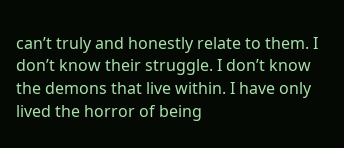can’t truly and honestly relate to them. I don’t know their struggle. I don’t know the demons that live within. I have only lived the horror of being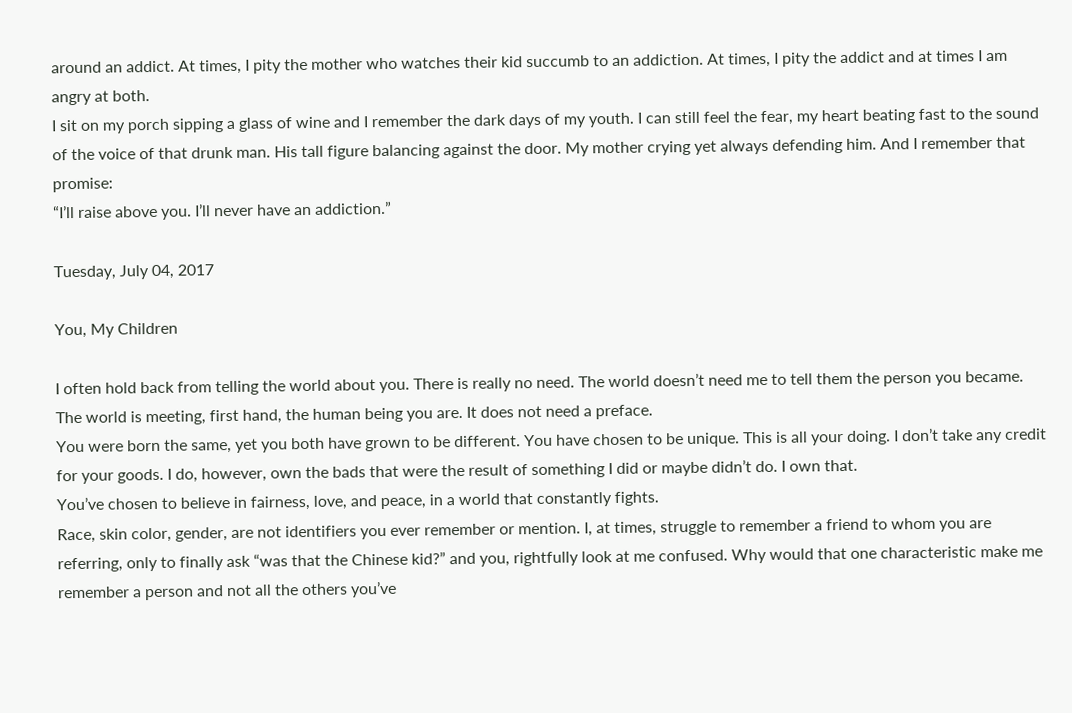around an addict. At times, I pity the mother who watches their kid succumb to an addiction. At times, I pity the addict and at times I am angry at both.
I sit on my porch sipping a glass of wine and I remember the dark days of my youth. I can still feel the fear, my heart beating fast to the sound of the voice of that drunk man. His tall figure balancing against the door. My mother crying yet always defending him. And I remember that promise:
“I’ll raise above you. I’ll never have an addiction.”

Tuesday, July 04, 2017

You, My Children

I often hold back from telling the world about you. There is really no need. The world doesn’t need me to tell them the person you became. The world is meeting, first hand, the human being you are. It does not need a preface.
You were born the same, yet you both have grown to be different. You have chosen to be unique. This is all your doing. I don’t take any credit for your goods. I do, however, own the bads that were the result of something I did or maybe didn’t do. I own that.
You’ve chosen to believe in fairness, love, and peace, in a world that constantly fights.
Race, skin color, gender, are not identifiers you ever remember or mention. I, at times, struggle to remember a friend to whom you are referring, only to finally ask “was that the Chinese kid?” and you, rightfully look at me confused. Why would that one characteristic make me remember a person and not all the others you’ve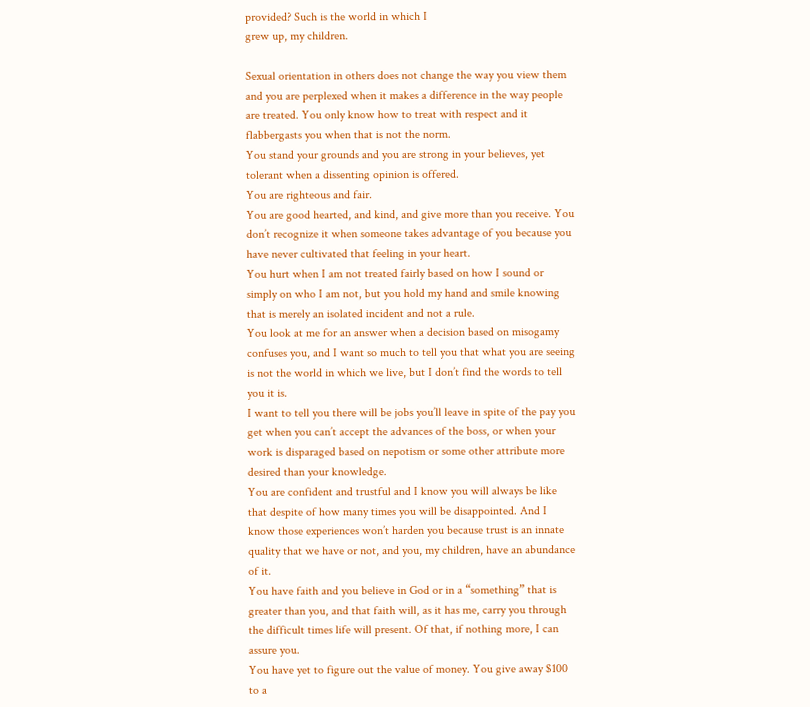provided? Such is the world in which I
grew up, my children.

Sexual orientation in others does not change the way you view them and you are perplexed when it makes a difference in the way people are treated. You only know how to treat with respect and it flabbergasts you when that is not the norm.
You stand your grounds and you are strong in your believes, yet tolerant when a dissenting opinion is offered.
You are righteous and fair.
You are good hearted, and kind, and give more than you receive. You don’t recognize it when someone takes advantage of you because you have never cultivated that feeling in your heart.
You hurt when I am not treated fairly based on how I sound or simply on who I am not, but you hold my hand and smile knowing that is merely an isolated incident and not a rule.
You look at me for an answer when a decision based on misogamy confuses you, and I want so much to tell you that what you are seeing is not the world in which we live, but I don’t find the words to tell you it is.
I want to tell you there will be jobs you’ll leave in spite of the pay you get when you can’t accept the advances of the boss, or when your work is disparaged based on nepotism or some other attribute more desired than your knowledge.
You are confident and trustful and I know you will always be like that despite of how many times you will be disappointed. And I know those experiences won’t harden you because trust is an innate quality that we have or not, and you, my children, have an abundance of it.
You have faith and you believe in God or in a “something” that is greater than you, and that faith will, as it has me, carry you through the difficult times life will present. Of that, if nothing more, I can assure you.
You have yet to figure out the value of money. You give away $100 to a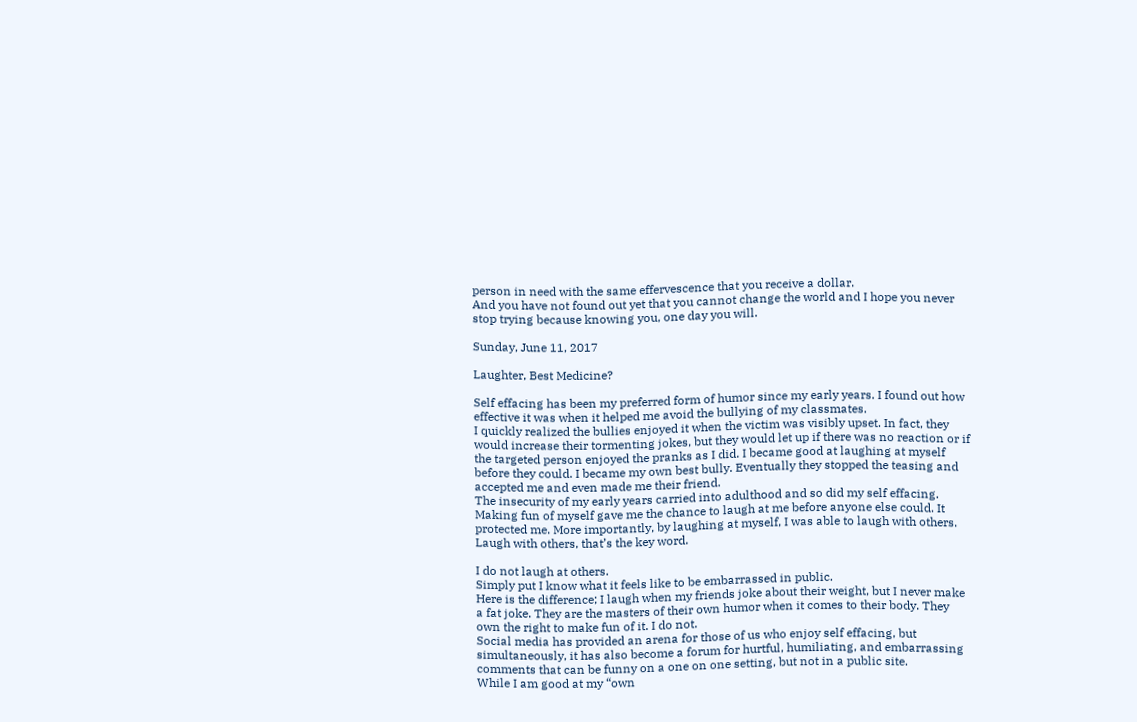person in need with the same effervescence that you receive a dollar.
And you have not found out yet that you cannot change the world and I hope you never stop trying because knowing you, one day you will.

Sunday, June 11, 2017

Laughter, Best Medicine?

Self effacing has been my preferred form of humor since my early years. I found out how effective it was when it helped me avoid the bullying of my classmates.
I quickly realized the bullies enjoyed it when the victim was visibly upset. In fact, they would increase their tormenting jokes, but they would let up if there was no reaction or if the targeted person enjoyed the pranks as I did. I became good at laughing at myself before they could. I became my own best bully. Eventually they stopped the teasing and accepted me and even made me their friend.
The insecurity of my early years carried into adulthood and so did my self effacing. Making fun of myself gave me the chance to laugh at me before anyone else could. It protected me. More importantly, by laughing at myself, I was able to laugh with others.
Laugh with others, that’s the key word.

I do not laugh at others.
Simply put I know what it feels like to be embarrassed in public.
Here is the difference; I laugh when my friends joke about their weight, but I never make a fat joke. They are the masters of their own humor when it comes to their body. They own the right to make fun of it. I do not.
Social media has provided an arena for those of us who enjoy self effacing, but simultaneously, it has also become a forum for hurtful, humiliating, and embarrassing comments that can be funny on a one on one setting, but not in a public site.
While I am good at my “own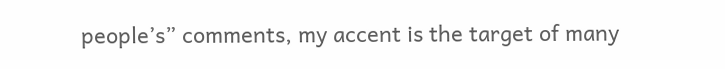people’s” comments, my accent is the target of many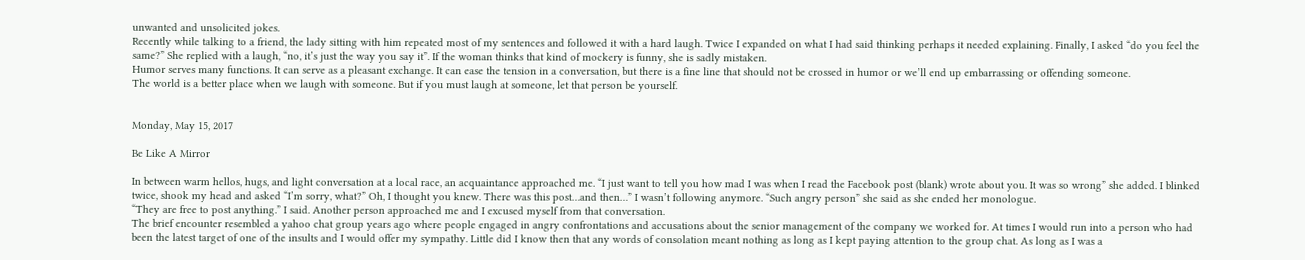unwanted and unsolicited jokes.
Recently while talking to a friend, the lady sitting with him repeated most of my sentences and followed it with a hard laugh. Twice I expanded on what I had said thinking perhaps it needed explaining. Finally, I asked “do you feel the same?” She replied with a laugh, “no, it’s just the way you say it”. If the woman thinks that kind of mockery is funny, she is sadly mistaken.
Humor serves many functions. It can serve as a pleasant exchange. It can ease the tension in a conversation, but there is a fine line that should not be crossed in humor or we’ll end up embarrassing or offending someone.
The world is a better place when we laugh with someone. But if you must laugh at someone, let that person be yourself.


Monday, May 15, 2017

Be Like A Mirror

In between warm hellos, hugs, and light conversation at a local race, an acquaintance approached me. “I just want to tell you how mad I was when I read the Facebook post (blank) wrote about you. It was so wrong” she added. I blinked twice, shook my head and asked “I’m sorry, what?” Oh, I thought you knew. There was this post…and then…” I wasn’t following anymore. “Such angry person” she said as she ended her monologue.
“They are free to post anything.” I said. Another person approached me and I excused myself from that conversation.
The brief encounter resembled a yahoo chat group years ago where people engaged in angry confrontations and accusations about the senior management of the company we worked for. At times I would run into a person who had been the latest target of one of the insults and I would offer my sympathy. Little did I know then that any words of consolation meant nothing as long as I kept paying attention to the group chat. As long as I was a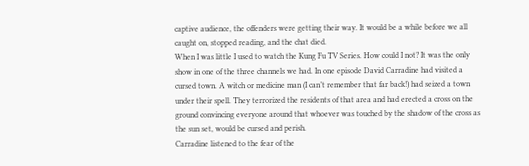captive audience, the offenders were getting their way. It would be a while before we all caught on, stopped reading, and the chat died.
When I was little I used to watch the Kung Fu TV Series. How could I not? It was the only show in one of the three channels we had. In one episode David Carradine had visited a cursed town. A witch or medicine man (I can’t remember that far back!) had seized a town under their spell. They terrorized the residents of that area and had erected a cross on the ground convincing everyone around that whoever was touched by the shadow of the cross as the sun set, would be cursed and perish.
Carradine listened to the fear of the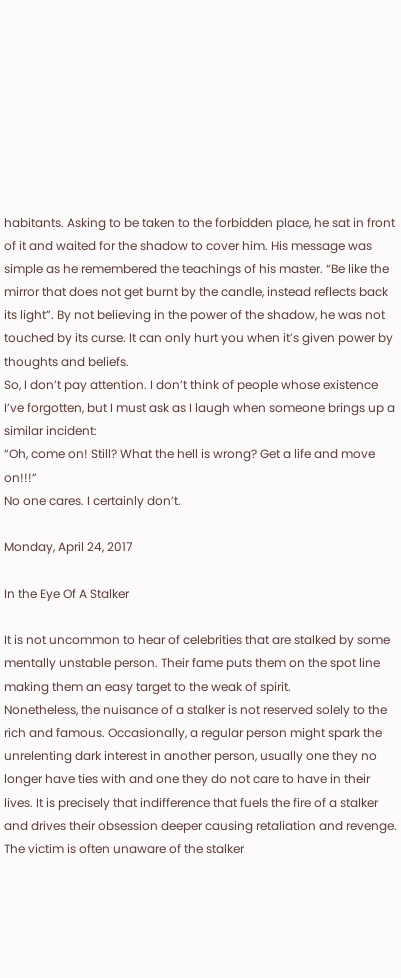habitants. Asking to be taken to the forbidden place, he sat in front of it and waited for the shadow to cover him. His message was simple as he remembered the teachings of his master. “Be like the mirror that does not get burnt by the candle, instead reflects back its light”. By not believing in the power of the shadow, he was not touched by its curse. It can only hurt you when it’s given power by thoughts and beliefs.
So, I don’t pay attention. I don’t think of people whose existence I’ve forgotten, but I must ask as I laugh when someone brings up a similar incident:
“Oh, come on! Still? What the hell is wrong? Get a life and move on!!!”
No one cares. I certainly don’t.

Monday, April 24, 2017

In the Eye Of A Stalker

It is not uncommon to hear of celebrities that are stalked by some mentally unstable person. Their fame puts them on the spot line making them an easy target to the weak of spirit.
Nonetheless, the nuisance of a stalker is not reserved solely to the rich and famous. Occasionally, a regular person might spark the unrelenting dark interest in another person, usually one they no longer have ties with and one they do not care to have in their lives. It is precisely that indifference that fuels the fire of a stalker and drives their obsession deeper causing retaliation and revenge.
The victim is often unaware of the stalker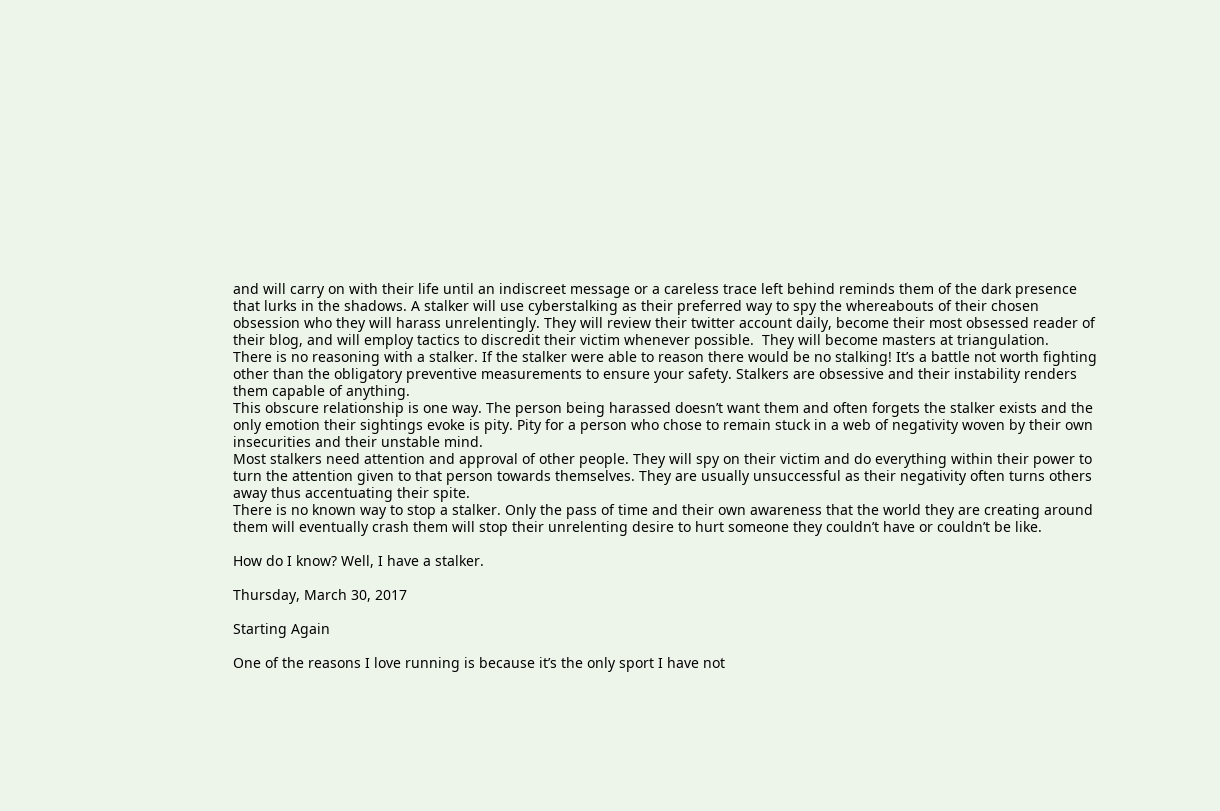and will carry on with their life until an indiscreet message or a careless trace left behind reminds them of the dark presence that lurks in the shadows. A stalker will use cyberstalking as their preferred way to spy the whereabouts of their chosen obsession who they will harass unrelentingly. They will review their twitter account daily, become their most obsessed reader of their blog, and will employ tactics to discredit their victim whenever possible.  They will become masters at triangulation.
There is no reasoning with a stalker. If the stalker were able to reason there would be no stalking! It’s a battle not worth fighting other than the obligatory preventive measurements to ensure your safety. Stalkers are obsessive and their instability renders them capable of anything.
This obscure relationship is one way. The person being harassed doesn’t want them and often forgets the stalker exists and the only emotion their sightings evoke is pity. Pity for a person who chose to remain stuck in a web of negativity woven by their own insecurities and their unstable mind.
Most stalkers need attention and approval of other people. They will spy on their victim and do everything within their power to turn the attention given to that person towards themselves. They are usually unsuccessful as their negativity often turns others away thus accentuating their spite.
There is no known way to stop a stalker. Only the pass of time and their own awareness that the world they are creating around them will eventually crash them will stop their unrelenting desire to hurt someone they couldn’t have or couldn’t be like.

How do I know? Well, I have a stalker.

Thursday, March 30, 2017

Starting Again

One of the reasons I love running is because it’s the only sport I have not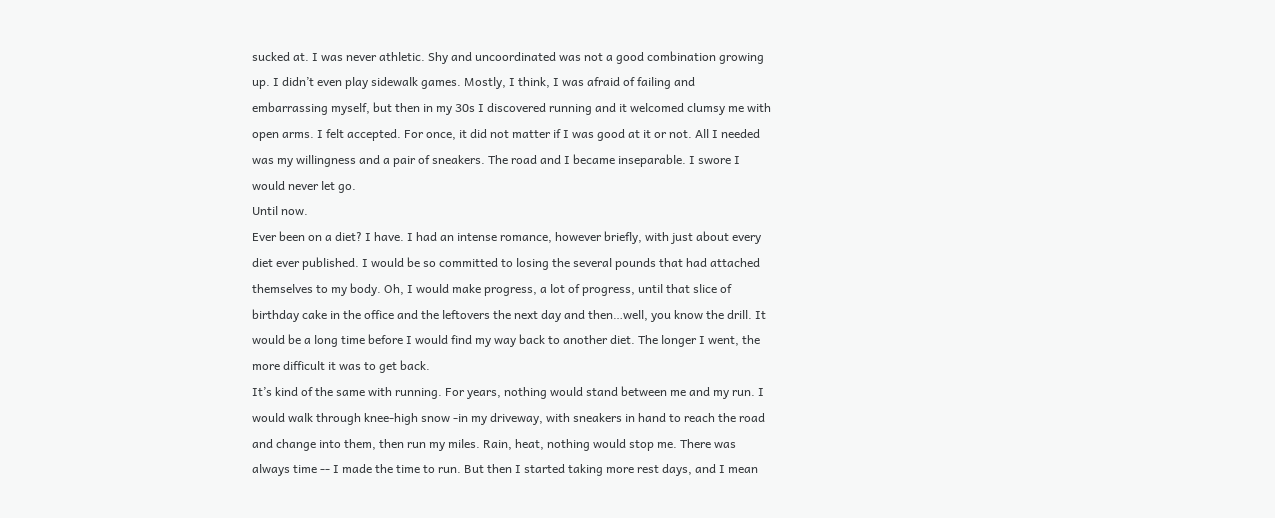sucked at. I was never athletic. Shy and uncoordinated was not a good combination growing up. I didn’t even play sidewalk games. Mostly, I think, I was afraid of failing and embarrassing myself, but then in my 30s I discovered running and it welcomed clumsy me with open arms. I felt accepted. For once, it did not matter if I was good at it or not. All I needed was my willingness and a pair of sneakers. The road and I became inseparable. I swore I would never let go.
Until now.
Ever been on a diet? I have. I had an intense romance, however briefly, with just about every diet ever published. I would be so committed to losing the several pounds that had attached themselves to my body. Oh, I would make progress, a lot of progress, until that slice of birthday cake in the office and the leftovers the next day and then…well, you know the drill. It would be a long time before I would find my way back to another diet. The longer I went, the more difficult it was to get back.
It’s kind of the same with running. For years, nothing would stand between me and my run. I would walk through knee-high snow -in my driveway, with sneakers in hand to reach the road and change into them, then run my miles. Rain, heat, nothing would stop me. There was always time -- I made the time to run. But then I started taking more rest days, and I mean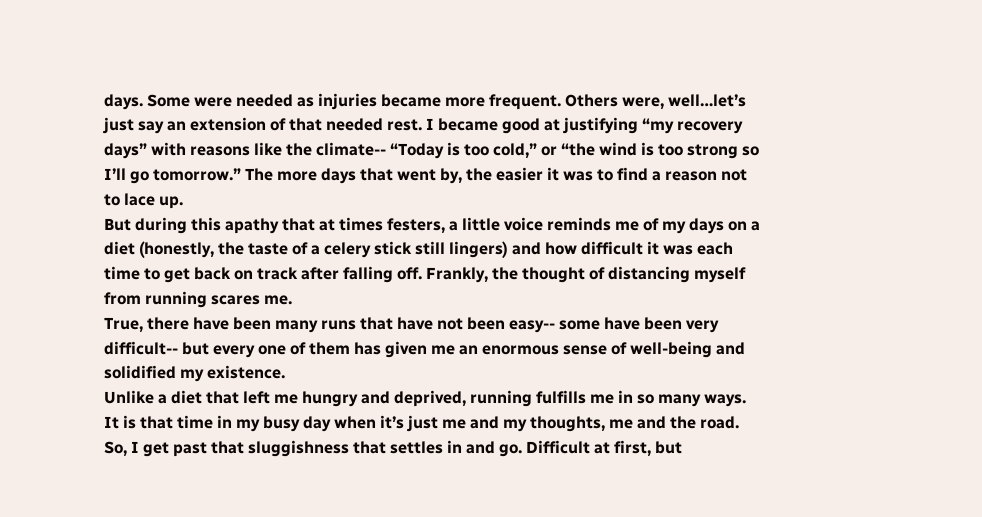days. Some were needed as injuries became more frequent. Others were, well…let’s just say an extension of that needed rest. I became good at justifying “my recovery days” with reasons like the climate-- “Today is too cold,” or “the wind is too strong so I’ll go tomorrow.” The more days that went by, the easier it was to find a reason not to lace up.
But during this apathy that at times festers, a little voice reminds me of my days on a diet (honestly, the taste of a celery stick still lingers) and how difficult it was each time to get back on track after falling off. Frankly, the thought of distancing myself from running scares me.
True, there have been many runs that have not been easy-- some have been very difficult-- but every one of them has given me an enormous sense of well-being and solidified my existence.
Unlike a diet that left me hungry and deprived, running fulfills me in so many ways. It is that time in my busy day when it’s just me and my thoughts, me and the road. So, I get past that sluggishness that settles in and go. Difficult at first, but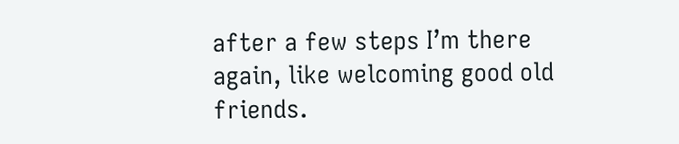after a few steps I’m there again, like welcoming good old friends.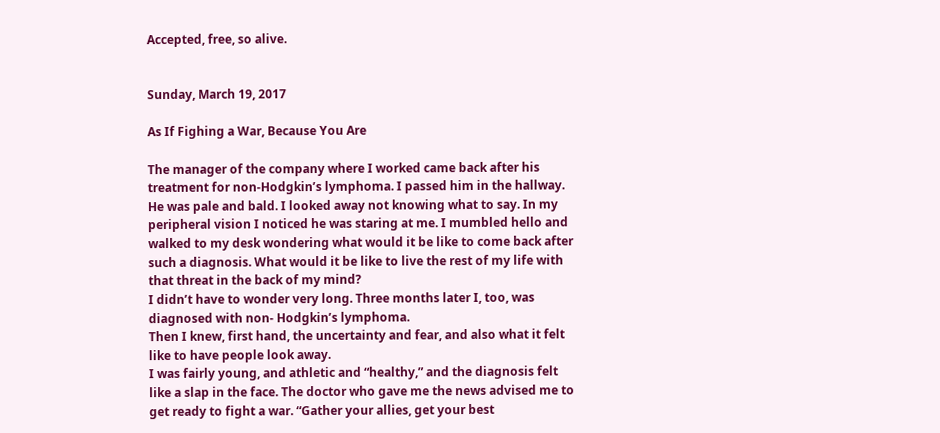Accepted, free, so alive.


Sunday, March 19, 2017

As If Fighing a War, Because You Are

The manager of the company where I worked came back after his treatment for non-Hodgkin’s lymphoma. I passed him in the hallway. He was pale and bald. I looked away not knowing what to say. In my peripheral vision I noticed he was staring at me. I mumbled hello and walked to my desk wondering what would it be like to come back after such a diagnosis. What would it be like to live the rest of my life with that threat in the back of my mind?
I didn’t have to wonder very long. Three months later I, too, was diagnosed with non- Hodgkin’s lymphoma.
Then I knew, first hand, the uncertainty and fear, and also what it felt like to have people look away.
I was fairly young, and athletic and “healthy,” and the diagnosis felt like a slap in the face. The doctor who gave me the news advised me to get ready to fight a war. “Gather your allies, get your best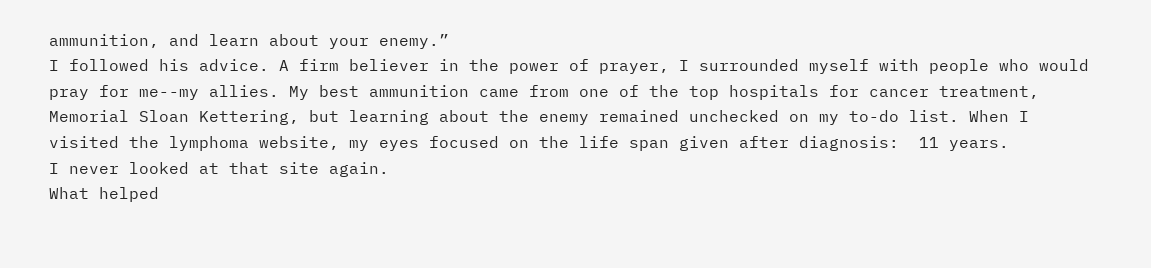ammunition, and learn about your enemy.”
I followed his advice. A firm believer in the power of prayer, I surrounded myself with people who would pray for me--my allies. My best ammunition came from one of the top hospitals for cancer treatment, Memorial Sloan Kettering, but learning about the enemy remained unchecked on my to-do list. When I visited the lymphoma website, my eyes focused on the life span given after diagnosis:  11 years.
I never looked at that site again.
What helped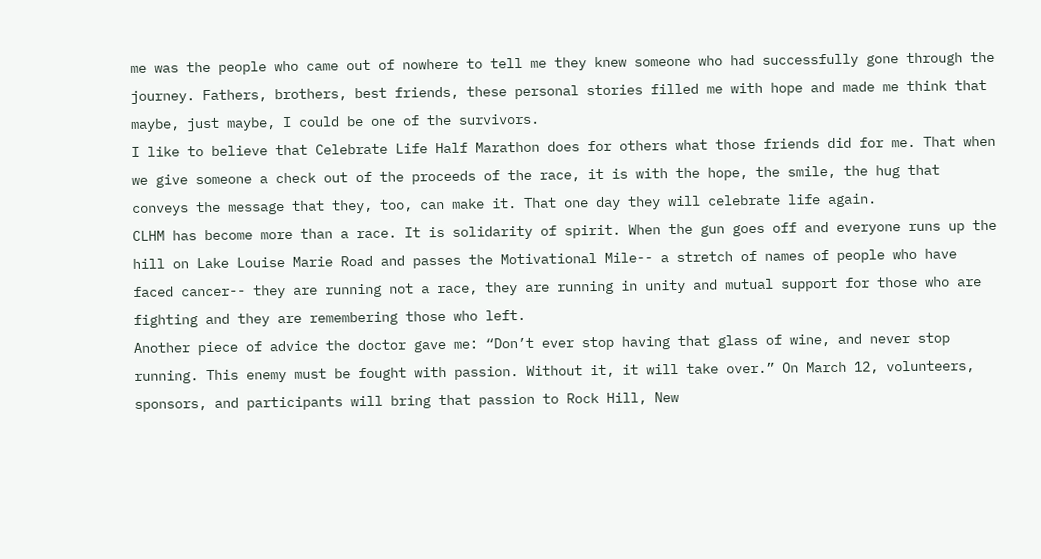me was the people who came out of nowhere to tell me they knew someone who had successfully gone through the journey. Fathers, brothers, best friends, these personal stories filled me with hope and made me think that maybe, just maybe, I could be one of the survivors.
I like to believe that Celebrate Life Half Marathon does for others what those friends did for me. That when we give someone a check out of the proceeds of the race, it is with the hope, the smile, the hug that conveys the message that they, too, can make it. That one day they will celebrate life again.
CLHM has become more than a race. It is solidarity of spirit. When the gun goes off and everyone runs up the hill on Lake Louise Marie Road and passes the Motivational Mile-- a stretch of names of people who have faced cancer-- they are running not a race, they are running in unity and mutual support for those who are fighting and they are remembering those who left.
Another piece of advice the doctor gave me: “Don’t ever stop having that glass of wine, and never stop running. This enemy must be fought with passion. Without it, it will take over.” On March 12, volunteers, sponsors, and participants will bring that passion to Rock Hill, New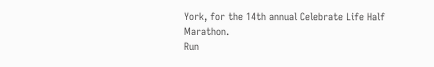York, for the 14th annual Celebrate Life Half Marathon.
Run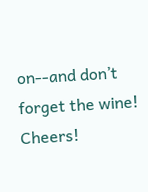on--and don’t forget the wine! Cheers!